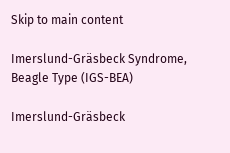Skip to main content

Imerslund-Gräsbeck Syndrome, Beagle Type (IGS-BEA)

Imerslund-Gräsbeck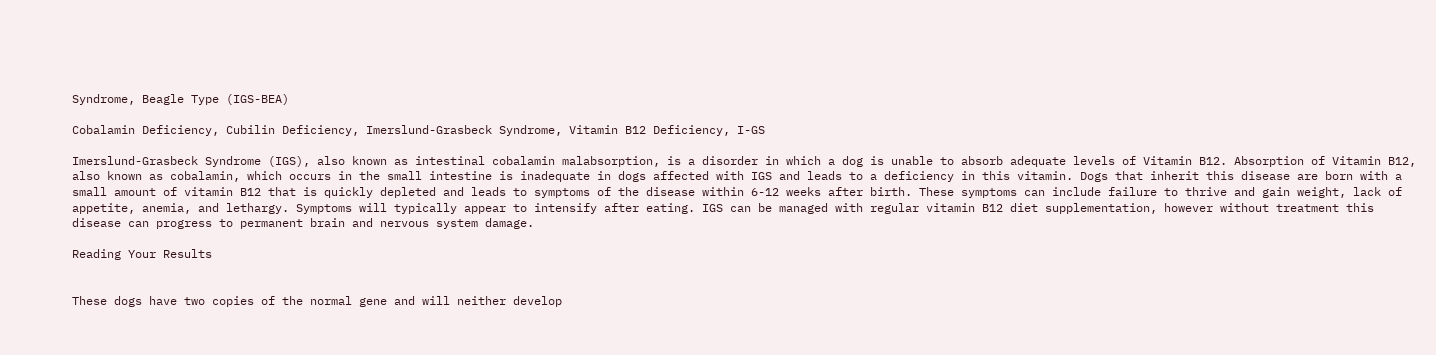Syndrome, Beagle Type (IGS-BEA)

Cobalamin Deficiency, Cubilin Deficiency, Imerslund-Grasbeck Syndrome, Vitamin B12 Deficiency, I-GS

Imerslund-Grasbeck Syndrome (IGS), also known as intestinal cobalamin malabsorption, is a disorder in which a dog is unable to absorb adequate levels of Vitamin B12. Absorption of Vitamin B12, also known as cobalamin, which occurs in the small intestine is inadequate in dogs affected with IGS and leads to a deficiency in this vitamin. Dogs that inherit this disease are born with a small amount of vitamin B12 that is quickly depleted and leads to symptoms of the disease within 6-12 weeks after birth. These symptoms can include failure to thrive and gain weight, lack of appetite, anemia, and lethargy. Symptoms will typically appear to intensify after eating. IGS can be managed with regular vitamin B12 diet supplementation, however without treatment this disease can progress to permanent brain and nervous system damage.

Reading Your Results


These dogs have two copies of the normal gene and will neither develop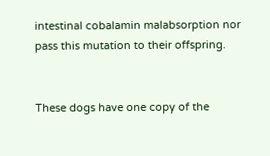intestinal cobalamin malabsorption nor pass this mutation to their offspring.


These dogs have one copy of the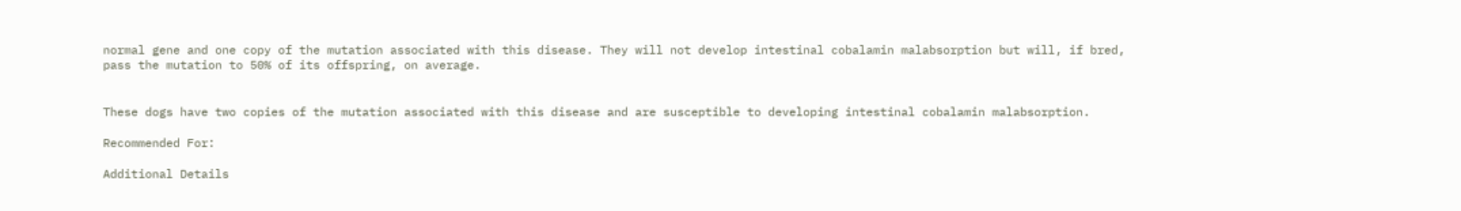normal gene and one copy of the mutation associated with this disease. They will not develop intestinal cobalamin malabsorption but will, if bred, pass the mutation to 50% of its offspring, on average.


These dogs have two copies of the mutation associated with this disease and are susceptible to developing intestinal cobalamin malabsorption.

Recommended For:

Additional Details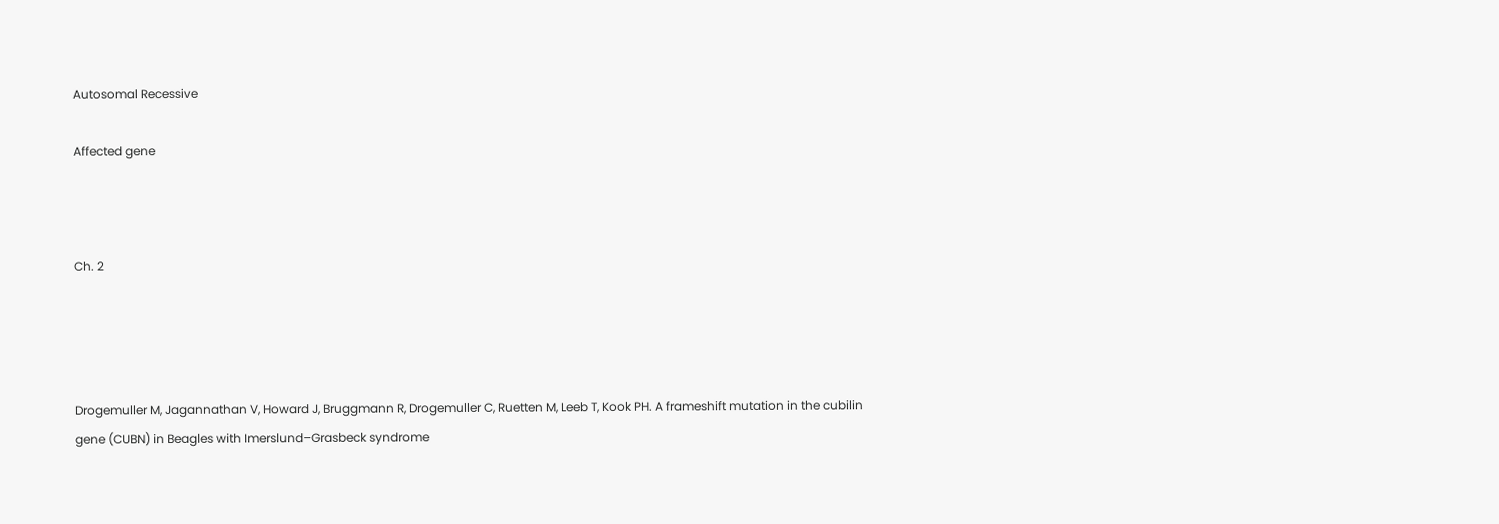Autosomal Recessive

Affected gene



Ch. 2




Drogemuller M, Jagannathan V, Howard J, Bruggmann R, Drogemuller C, Ruetten M, Leeb T, Kook PH. A frameshift mutation in the cubilin gene (CUBN) in Beagles with Imerslund–Grasbeck syndrome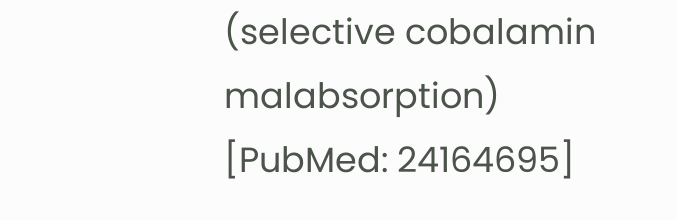(selective cobalamin malabsorption) [PubMed: 24164695]